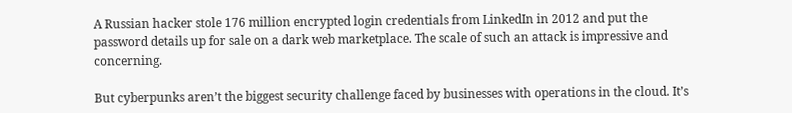A Russian hacker stole 176 million encrypted login credentials from LinkedIn in 2012 and put the password details up for sale on a dark web marketplace. The scale of such an attack is impressive and concerning.

But cyberpunks aren’t the biggest security challenge faced by businesses with operations in the cloud. It’s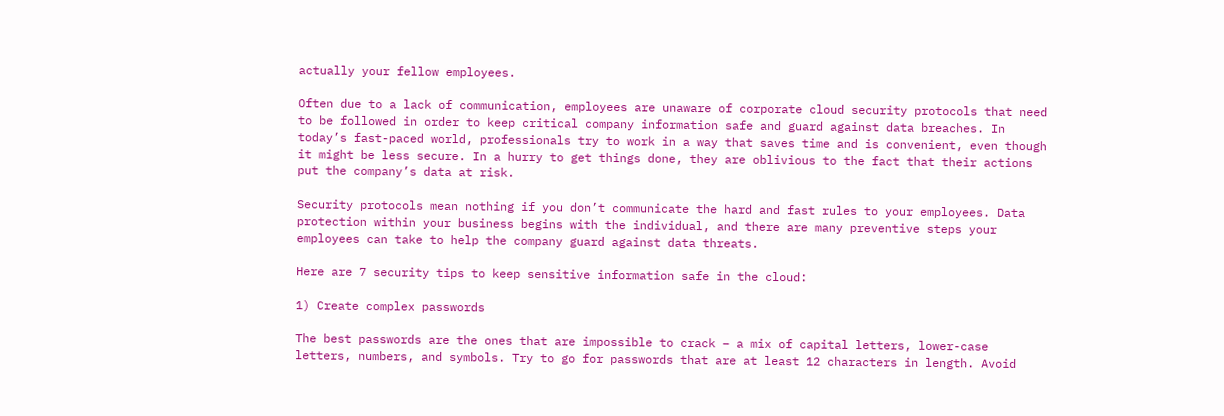actually your fellow employees.

Often due to a lack of communication, employees are unaware of corporate cloud security protocols that need to be followed in order to keep critical company information safe and guard against data breaches. In today’s fast-paced world, professionals try to work in a way that saves time and is convenient, even though it might be less secure. In a hurry to get things done, they are oblivious to the fact that their actions put the company’s data at risk.

Security protocols mean nothing if you don’t communicate the hard and fast rules to your employees. Data protection within your business begins with the individual, and there are many preventive steps your employees can take to help the company guard against data threats.

Here are 7 security tips to keep sensitive information safe in the cloud:

1) Create complex passwords

The best passwords are the ones that are impossible to crack – a mix of capital letters, lower-case letters, numbers, and symbols. Try to go for passwords that are at least 12 characters in length. Avoid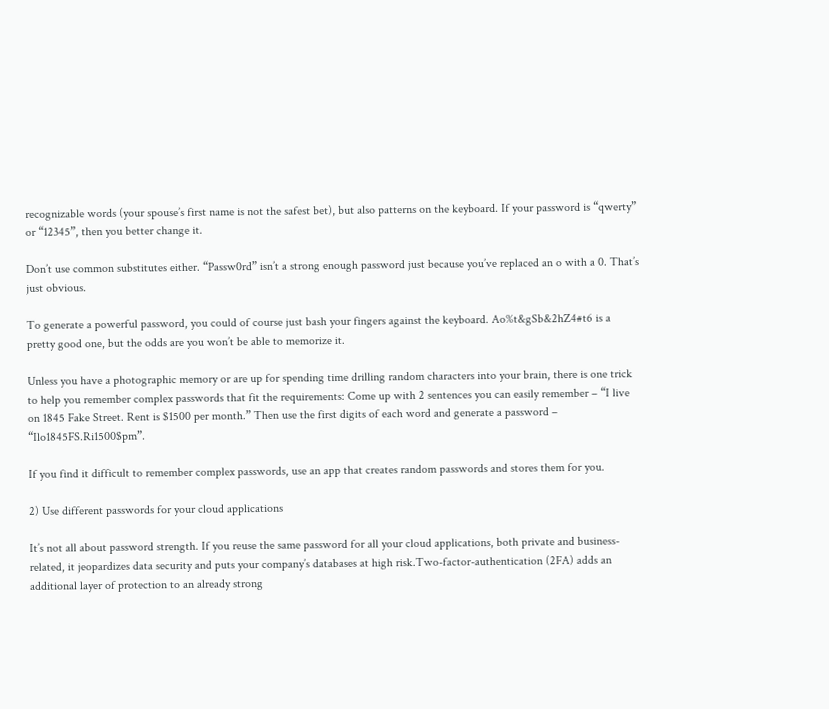recognizable words (your spouse’s first name is not the safest bet), but also patterns on the keyboard. If your password is “qwerty” or “12345”, then you better change it.

Don’t use common substitutes either. “Passw0rd” isn’t a strong enough password just because you’ve replaced an o with a 0. That’s just obvious.

To generate a powerful password, you could of course just bash your fingers against the keyboard. Ao%t&gSb&2hZ4#t6 is a pretty good one, but the odds are you won’t be able to memorize it.

Unless you have a photographic memory or are up for spending time drilling random characters into your brain, there is one trick to help you remember complex passwords that fit the requirements: Come up with 2 sentences you can easily remember – “I live on 1845 Fake Street. Rent is $1500 per month.” Then use the first digits of each word and generate a password – “Ilo1845FS.Ri1500$pm”.

If you find it difficult to remember complex passwords, use an app that creates random passwords and stores them for you.

2) Use different passwords for your cloud applications

It’s not all about password strength. If you reuse the same password for all your cloud applications, both private and business-related, it jeopardizes data security and puts your company’s databases at high risk.Two-factor-authentication (2FA) adds an additional layer of protection to an already strong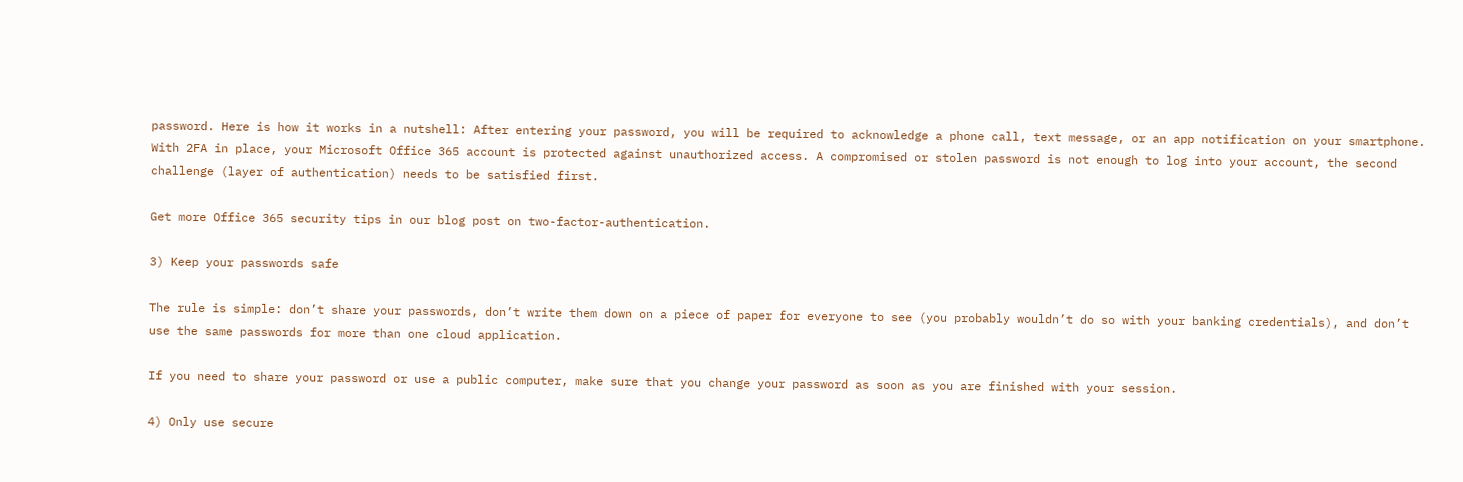password. Here is how it works in a nutshell: After entering your password, you will be required to acknowledge a phone call, text message, or an app notification on your smartphone. With 2FA in place, your Microsoft Office 365 account is protected against unauthorized access. A compromised or stolen password is not enough to log into your account, the second challenge (layer of authentication) needs to be satisfied first.

Get more Office 365 security tips in our blog post on two-factor-authentication.

3) Keep your passwords safe

The rule is simple: don’t share your passwords, don’t write them down on a piece of paper for everyone to see (you probably wouldn’t do so with your banking credentials), and don’t use the same passwords for more than one cloud application.

If you need to share your password or use a public computer, make sure that you change your password as soon as you are finished with your session.

4) Only use secure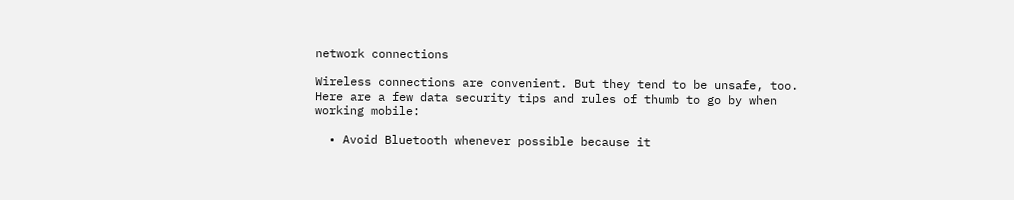network connections

Wireless connections are convenient. But they tend to be unsafe, too. Here are a few data security tips and rules of thumb to go by when working mobile:

  • Avoid Bluetooth whenever possible because it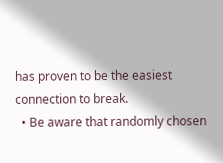has proven to be the easiest connection to break.
  • Be aware that randomly chosen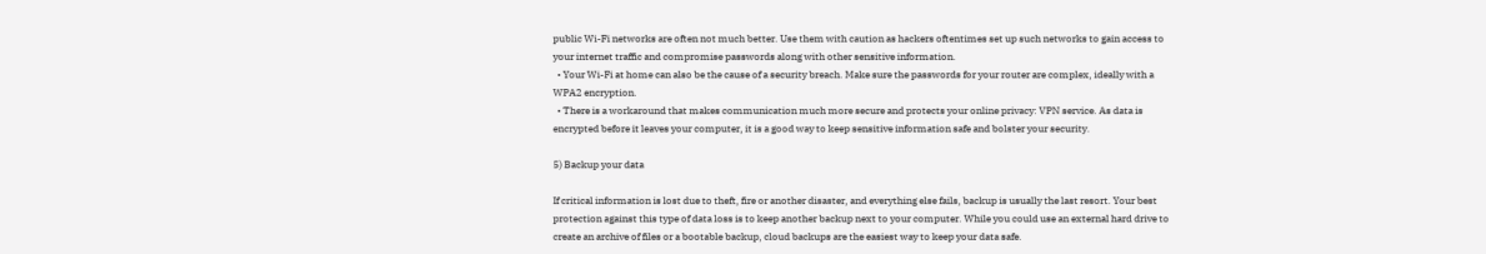public Wi-Fi networks are often not much better. Use them with caution as hackers oftentimes set up such networks to gain access to your internet traffic and compromise passwords along with other sensitive information.
  • Your Wi-Fi at home can also be the cause of a security breach. Make sure the passwords for your router are complex, ideally with a WPA2 encryption.
  • There is a workaround that makes communication much more secure and protects your online privacy: VPN service. As data is encrypted before it leaves your computer, it is a good way to keep sensitive information safe and bolster your security.

5) Backup your data

If critical information is lost due to theft, fire or another disaster, and everything else fails, backup is usually the last resort. Your best protection against this type of data loss is to keep another backup next to your computer. While you could use an external hard drive to create an archive of files or a bootable backup, cloud backups are the easiest way to keep your data safe.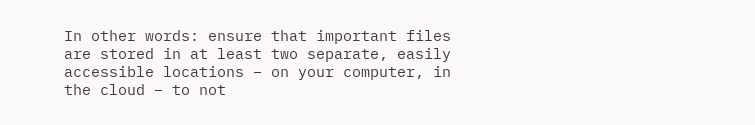In other words: ensure that important files are stored in at least two separate, easily accessible locations – on your computer, in the cloud – to not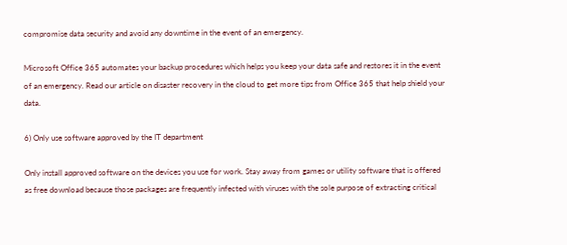compromise data security and avoid any downtime in the event of an emergency.

Microsoft Office 365 automates your backup procedures which helps you keep your data safe and restores it in the event of an emergency. Read our article on disaster recovery in the cloud to get more tips from Office 365 that help shield your data.

6) Only use software approved by the IT department

Only install approved software on the devices you use for work. Stay away from games or utility software that is offered as free download because those packages are frequently infected with viruses with the sole purpose of extracting critical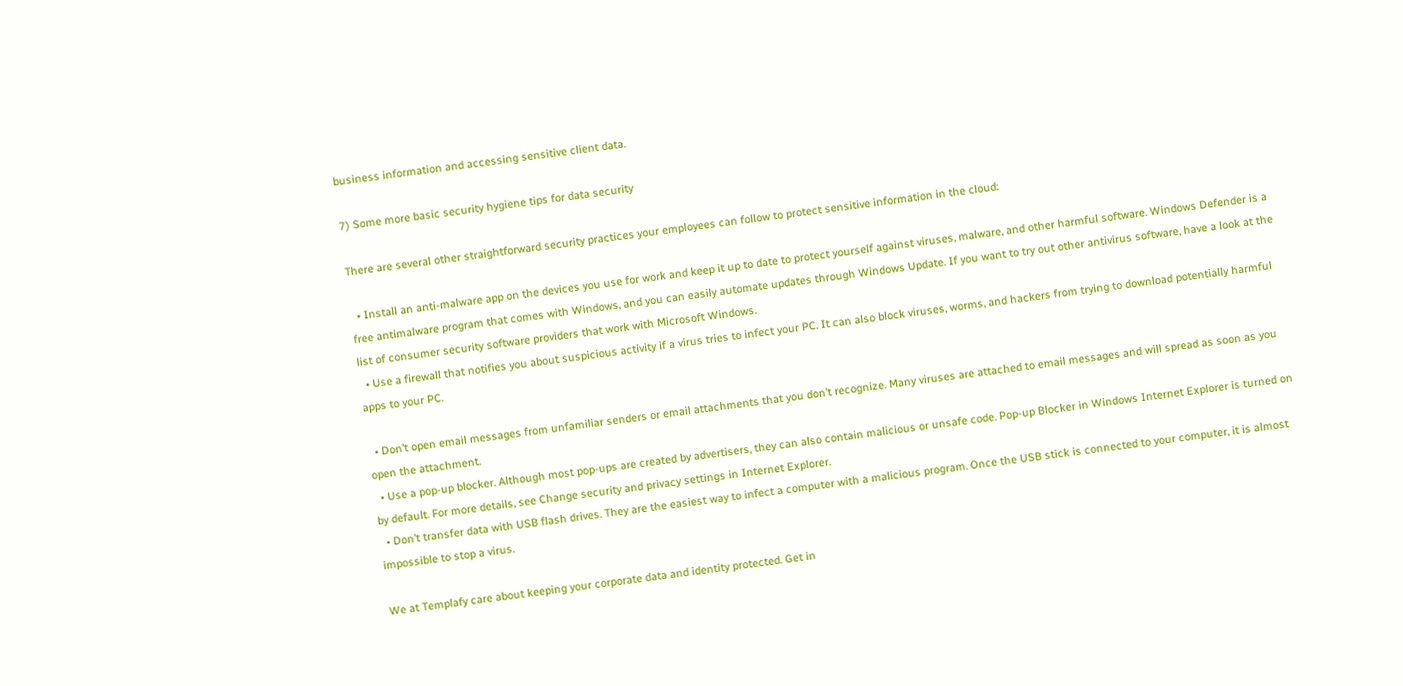business information and accessing sensitive client data.

7) Some more basic security hygiene tips for data security

There are several other straightforward security practices your employees can follow to protect sensitive information in the cloud:

  • Install an anti-malware app on the devices you use for work and keep it up to date to protect yourself against viruses, malware, and other harmful software. Windows Defender is a free antimalware program that comes with Windows, and you can easily automate updates through Windows Update. If you want to try out other antivirus software, have a look at the list of consumer security software providers that work with Microsoft Windows.
  • Use a firewall that notifies you about suspicious activity if a virus tries to infect your PC. It can also block viruses, worms, and hackers from trying to download potentially harmful apps to your PC.

  • Don’t open email messages from unfamiliar senders or email attachments that you don’t recognize. Many viruses are attached to email messages and will spread as soon as you open the attachment.
  • Use a pop-up blocker. Although most pop-ups are created by advertisers, they can also contain malicious or unsafe code. Pop-up Blocker in Windows Internet Explorer is turned on by default. For more details, see Change security and privacy settings in Internet Explorer.
  • Don’t transfer data with USB flash drives. They are the easiest way to infect a computer with a malicious program. Once the USB stick is connected to your computer, it is almost impossible to stop a virus.

We at Templafy care about keeping your corporate data and identity protected. Get in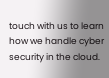touch with us to learn how we handle cyber security in the cloud.